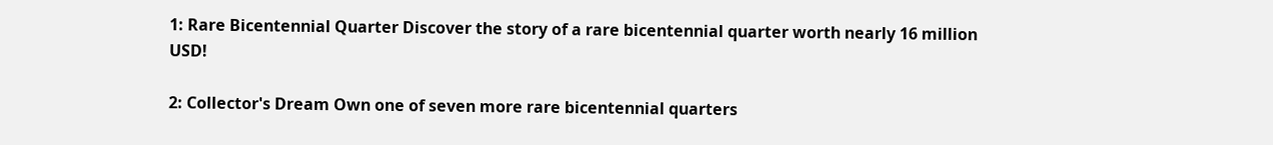1: Rare Bicentennial Quarter Discover the story of a rare bicentennial quarter worth nearly 16 million USD!

2: Collector's Dream Own one of seven more rare bicentennial quarters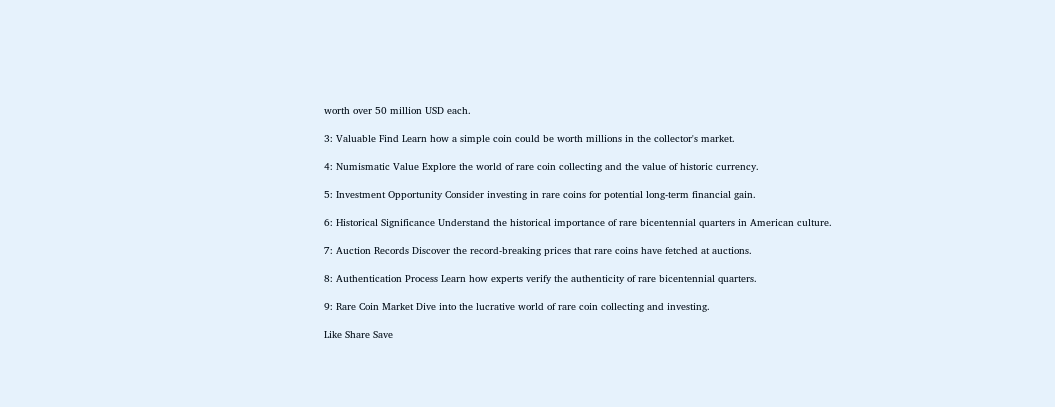worth over 50 million USD each.

3: Valuable Find Learn how a simple coin could be worth millions in the collector's market.

4: Numismatic Value Explore the world of rare coin collecting and the value of historic currency.

5: Investment Opportunity Consider investing in rare coins for potential long-term financial gain.

6: Historical Significance Understand the historical importance of rare bicentennial quarters in American culture.

7: Auction Records Discover the record-breaking prices that rare coins have fetched at auctions.

8: Authentication Process Learn how experts verify the authenticity of rare bicentennial quarters.

9: Rare Coin Market Dive into the lucrative world of rare coin collecting and investing.

Like Share Save